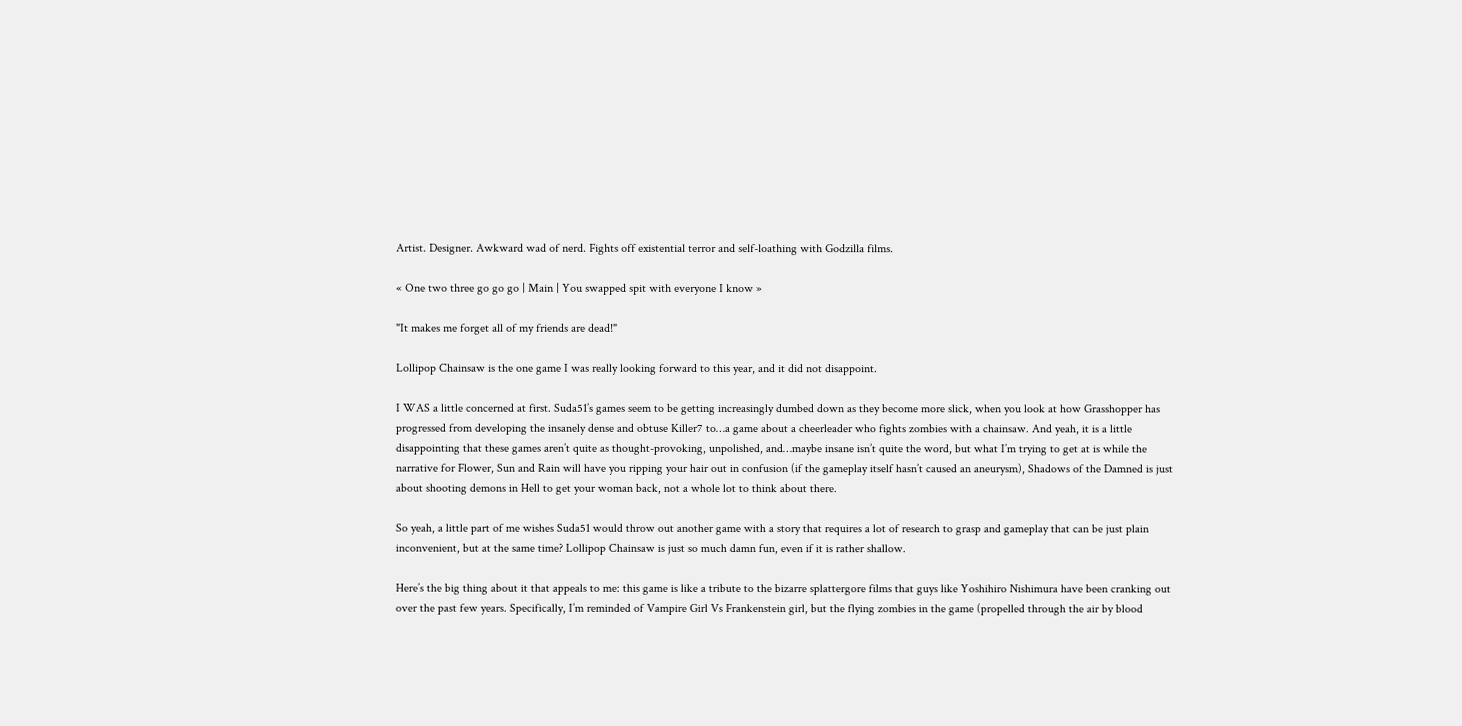Artist. Designer. Awkward wad of nerd. Fights off existential terror and self-loathing with Godzilla films.

« One two three go go go | Main | You swapped spit with everyone I know »

"It makes me forget all of my friends are dead!"

Lollipop Chainsaw is the one game I was really looking forward to this year, and it did not disappoint.

I WAS a little concerned at first. Suda51’s games seem to be getting increasingly dumbed down as they become more slick, when you look at how Grasshopper has progressed from developing the insanely dense and obtuse Killer7 to…a game about a cheerleader who fights zombies with a chainsaw. And yeah, it is a little disappointing that these games aren’t quite as thought-provoking, unpolished, and…maybe insane isn’t quite the word, but what I’m trying to get at is while the narrative for Flower, Sun and Rain will have you ripping your hair out in confusion (if the gameplay itself hasn’t caused an aneurysm), Shadows of the Damned is just about shooting demons in Hell to get your woman back, not a whole lot to think about there.

So yeah, a little part of me wishes Suda51 would throw out another game with a story that requires a lot of research to grasp and gameplay that can be just plain inconvenient, but at the same time? Lollipop Chainsaw is just so much damn fun, even if it is rather shallow.

Here’s the big thing about it that appeals to me: this game is like a tribute to the bizarre splattergore films that guys like Yoshihiro Nishimura have been cranking out over the past few years. Specifically, I’m reminded of Vampire Girl Vs Frankenstein girl, but the flying zombies in the game (propelled through the air by blood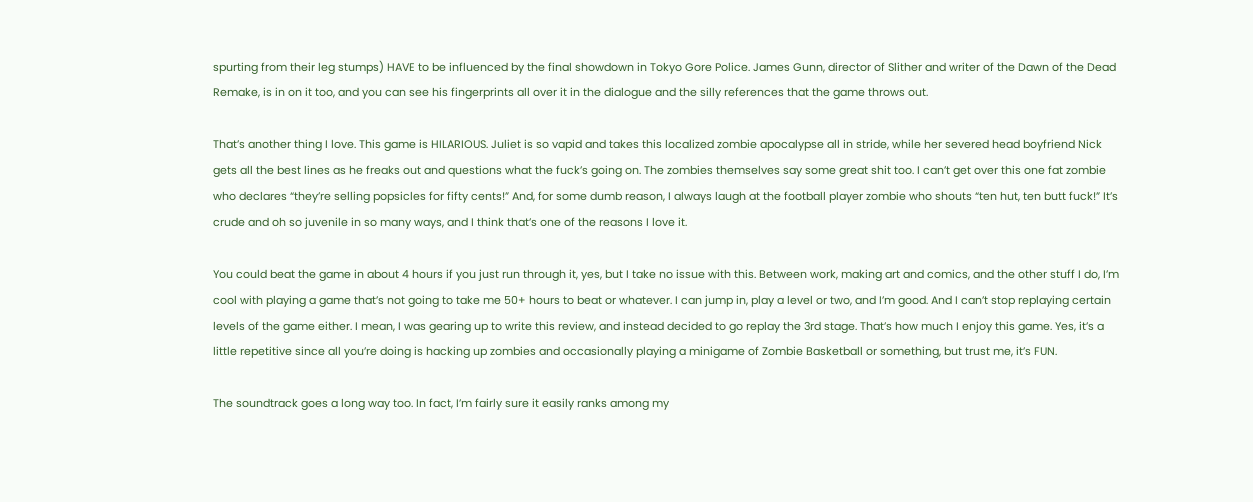spurting from their leg stumps) HAVE to be influenced by the final showdown in Tokyo Gore Police. James Gunn, director of Slither and writer of the Dawn of the Dead Remake, is in on it too, and you can see his fingerprints all over it in the dialogue and the silly references that the game throws out.

That’s another thing I love. This game is HILARIOUS. Juliet is so vapid and takes this localized zombie apocalypse all in stride, while her severed head boyfriend Nick gets all the best lines as he freaks out and questions what the fuck’s going on. The zombies themselves say some great shit too. I can’t get over this one fat zombie who declares “they’re selling popsicles for fifty cents!” And, for some dumb reason, I always laugh at the football player zombie who shouts “ten hut, ten butt fuck!” It’s crude and oh so juvenile in so many ways, and I think that’s one of the reasons I love it.

You could beat the game in about 4 hours if you just run through it, yes, but I take no issue with this. Between work, making art and comics, and the other stuff I do, I’m cool with playing a game that’s not going to take me 50+ hours to beat or whatever. I can jump in, play a level or two, and I’m good. And I can’t stop replaying certain levels of the game either. I mean, I was gearing up to write this review, and instead decided to go replay the 3rd stage. That’s how much I enjoy this game. Yes, it’s a little repetitive since all you’re doing is hacking up zombies and occasionally playing a minigame of Zombie Basketball or something, but trust me, it’s FUN.

The soundtrack goes a long way too. In fact, I’m fairly sure it easily ranks among my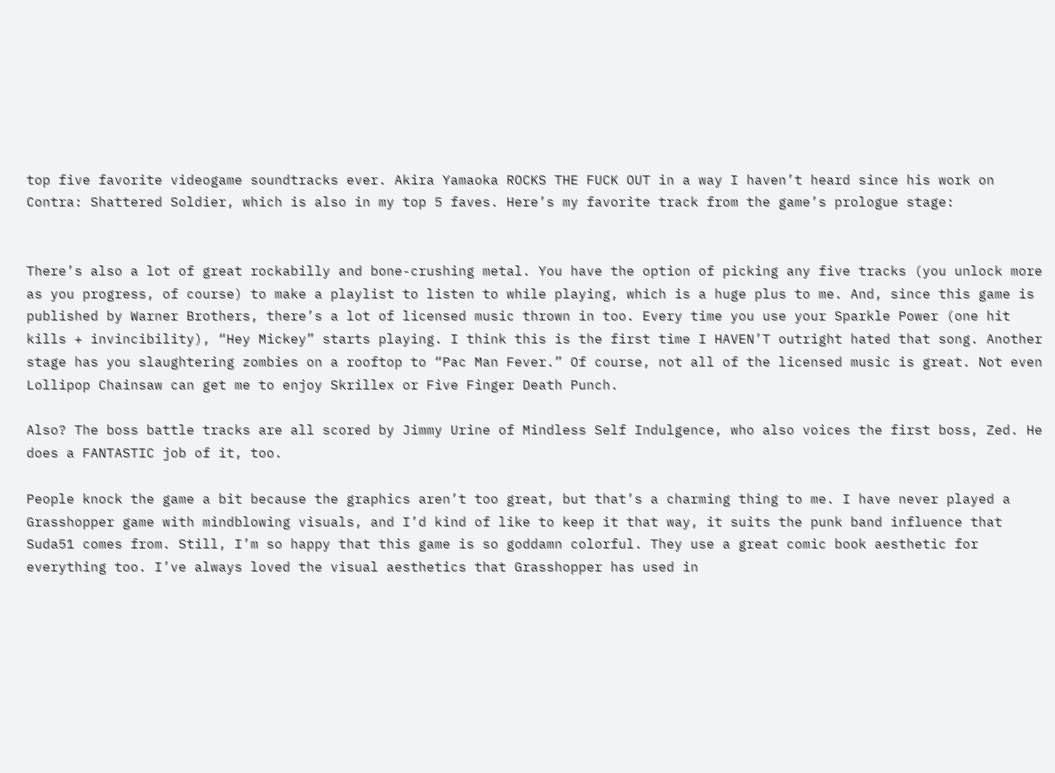top five favorite videogame soundtracks ever. Akira Yamaoka ROCKS THE FUCK OUT in a way I haven’t heard since his work on Contra: Shattered Soldier, which is also in my top 5 faves. Here’s my favorite track from the game’s prologue stage:


There’s also a lot of great rockabilly and bone-crushing metal. You have the option of picking any five tracks (you unlock more as you progress, of course) to make a playlist to listen to while playing, which is a huge plus to me. And, since this game is published by Warner Brothers, there’s a lot of licensed music thrown in too. Every time you use your Sparkle Power (one hit kills + invincibility), “Hey Mickey” starts playing. I think this is the first time I HAVEN’T outright hated that song. Another stage has you slaughtering zombies on a rooftop to “Pac Man Fever.” Of course, not all of the licensed music is great. Not even Lollipop Chainsaw can get me to enjoy Skrillex or Five Finger Death Punch.

Also? The boss battle tracks are all scored by Jimmy Urine of Mindless Self Indulgence, who also voices the first boss, Zed. He does a FANTASTIC job of it, too.

People knock the game a bit because the graphics aren’t too great, but that’s a charming thing to me. I have never played a Grasshopper game with mindblowing visuals, and I’d kind of like to keep it that way, it suits the punk band influence that Suda51 comes from. Still, I’m so happy that this game is so goddamn colorful. They use a great comic book aesthetic for everything too. I’ve always loved the visual aesthetics that Grasshopper has used in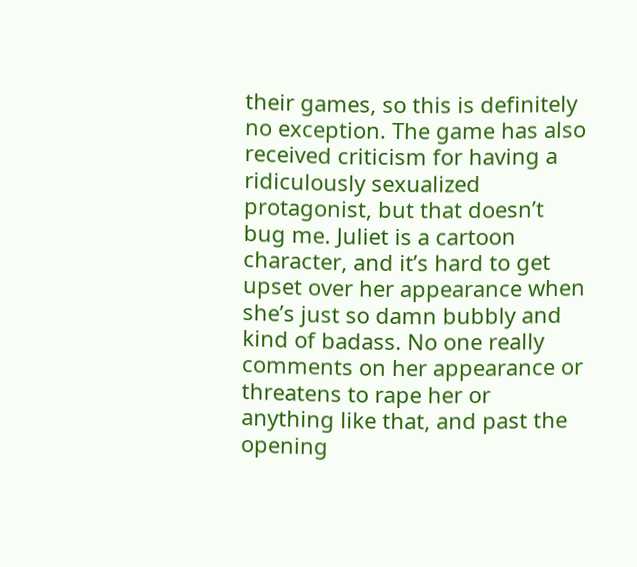their games, so this is definitely no exception. The game has also received criticism for having a ridiculously sexualized protagonist, but that doesn’t bug me. Juliet is a cartoon character, and it’s hard to get upset over her appearance when she’s just so damn bubbly and kind of badass. No one really comments on her appearance or threatens to rape her or anything like that, and past the opening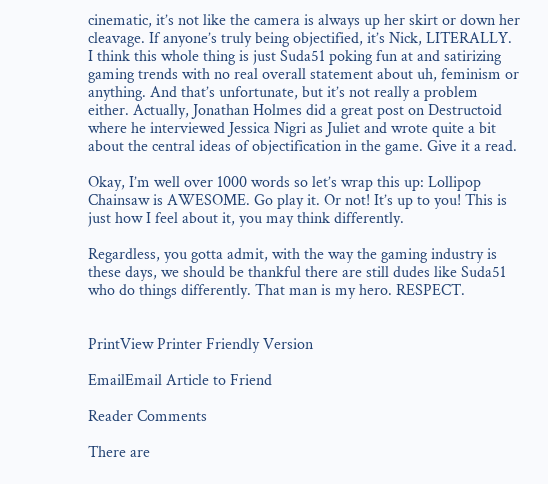cinematic, it’s not like the camera is always up her skirt or down her cleavage. If anyone’s truly being objectified, it’s Nick, LITERALLY. I think this whole thing is just Suda51 poking fun at and satirizing gaming trends with no real overall statement about uh, feminism or anything. And that’s unfortunate, but it’s not really a problem either. Actually, Jonathan Holmes did a great post on Destructoid where he interviewed Jessica Nigri as Juliet and wrote quite a bit about the central ideas of objectification in the game. Give it a read.

Okay, I’m well over 1000 words so let’s wrap this up: Lollipop Chainsaw is AWESOME. Go play it. Or not! It’s up to you! This is just how I feel about it, you may think differently.

Regardless, you gotta admit, with the way the gaming industry is these days, we should be thankful there are still dudes like Suda51 who do things differently. That man is my hero. RESPECT.


PrintView Printer Friendly Version

EmailEmail Article to Friend

Reader Comments

There are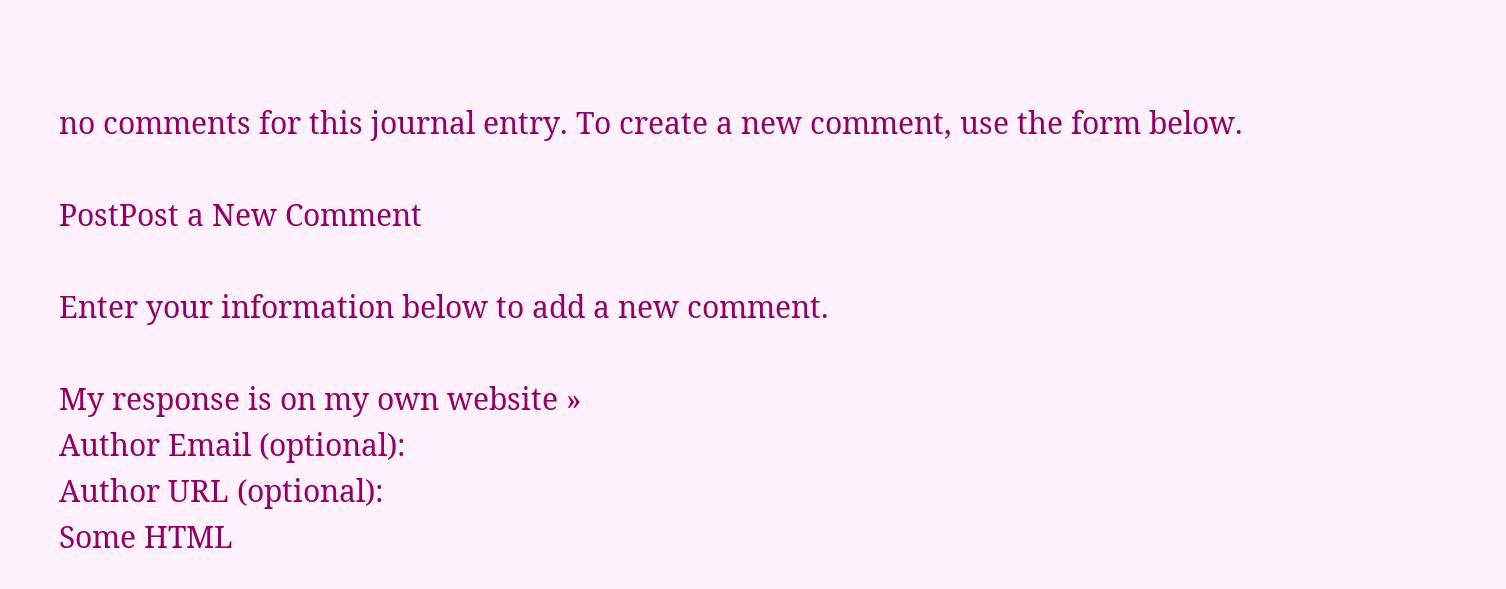no comments for this journal entry. To create a new comment, use the form below.

PostPost a New Comment

Enter your information below to add a new comment.

My response is on my own website »
Author Email (optional):
Author URL (optional):
Some HTML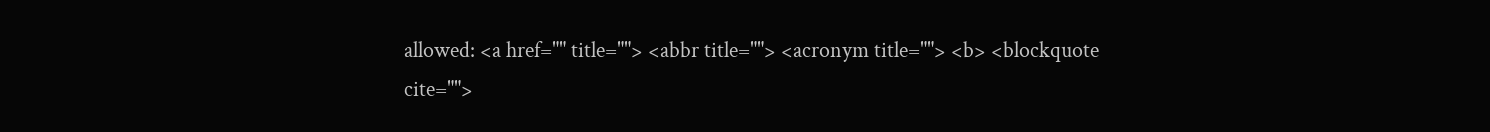allowed: <a href="" title=""> <abbr title=""> <acronym title=""> <b> <blockquote cite="">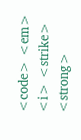<code> <em> <i> <strike> <strong>